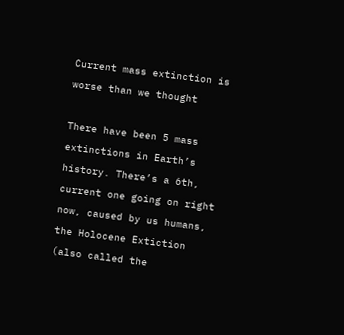Current mass extinction is worse than we thought

There have been 5 mass extinctions in Earth’s history. There’s a 6th, current one going on right now, caused by us humans, the Holocene Extiction (also called the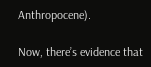Anthropocene).

Now, there’s evidence that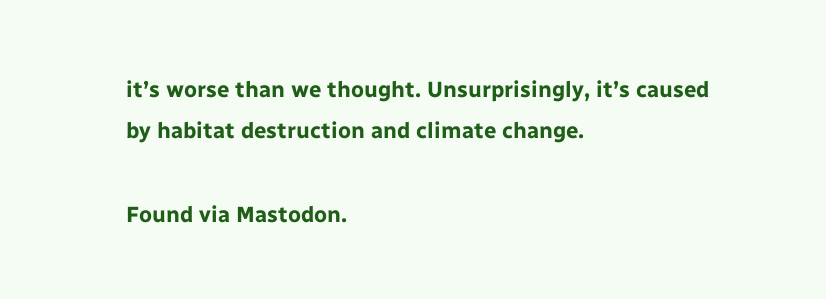it’s worse than we thought. Unsurprisingly, it’s caused by habitat destruction and climate change.

Found via Mastodon.